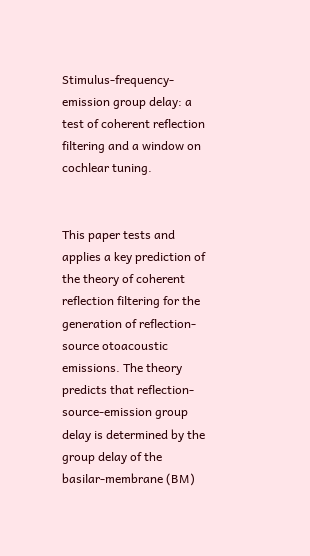Stimulus-frequency-emission group delay: a test of coherent reflection filtering and a window on cochlear tuning.


This paper tests and applies a key prediction of the theory of coherent reflection filtering for the generation of reflection-source otoacoustic emissions. The theory predicts that reflection-source-emission group delay is determined by the group delay of the basilar-membrane (BM)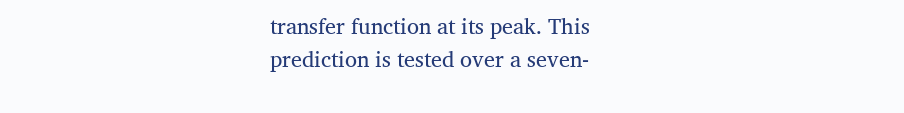transfer function at its peak. This prediction is tested over a seven-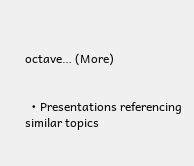octave… (More)


  • Presentations referencing similar topics